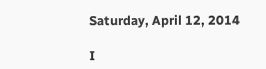Saturday, April 12, 2014

I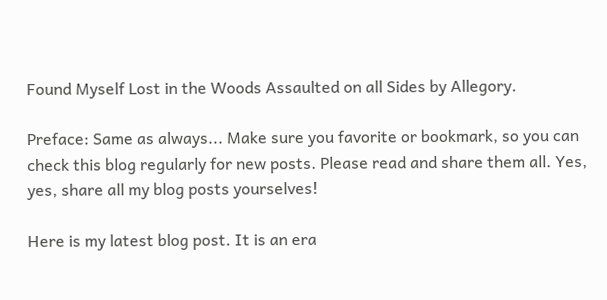Found Myself Lost in the Woods Assaulted on all Sides by Allegory.

Preface: Same as always... Make sure you favorite or bookmark, so you can check this blog regularly for new posts. Please read and share them all. Yes, yes, share all my blog posts yourselves!

Here is my latest blog post. It is an era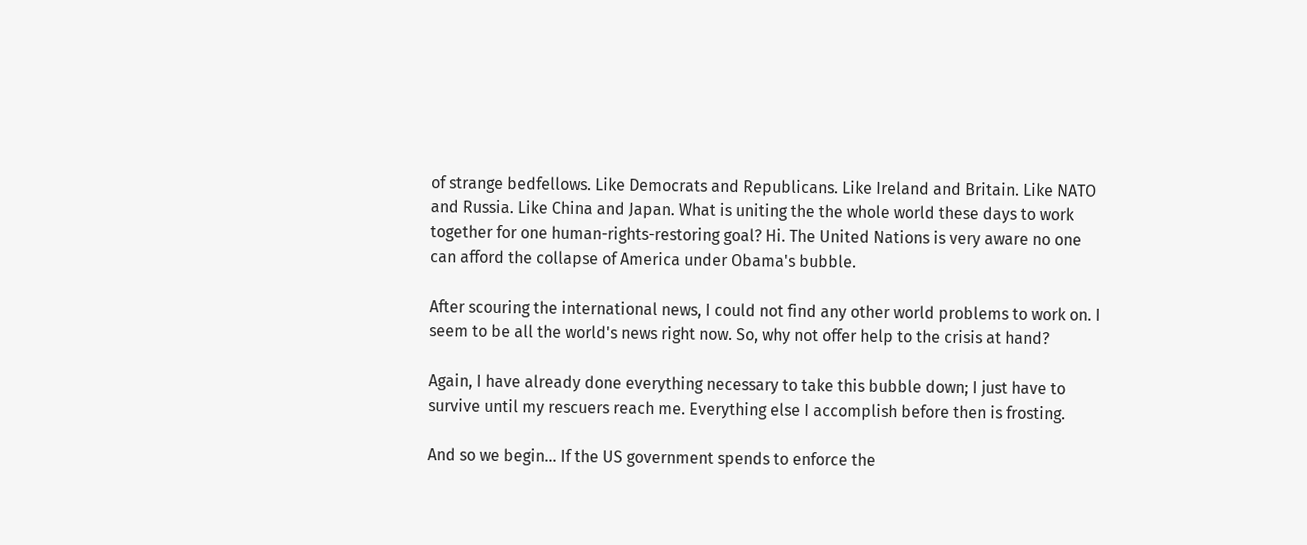of strange bedfellows. Like Democrats and Republicans. Like Ireland and Britain. Like NATO and Russia. Like China and Japan. What is uniting the the whole world these days to work together for one human-rights-restoring goal? Hi. The United Nations is very aware no one can afford the collapse of America under Obama's bubble.

After scouring the international news, I could not find any other world problems to work on. I seem to be all the world's news right now. So, why not offer help to the crisis at hand?

Again, I have already done everything necessary to take this bubble down; I just have to survive until my rescuers reach me. Everything else I accomplish before then is frosting.

And so we begin... If the US government spends to enforce the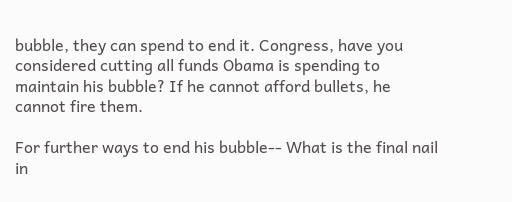bubble, they can spend to end it. Congress, have you considered cutting all funds Obama is spending to maintain his bubble? If he cannot afford bullets, he cannot fire them.

For further ways to end his bubble-- What is the final nail in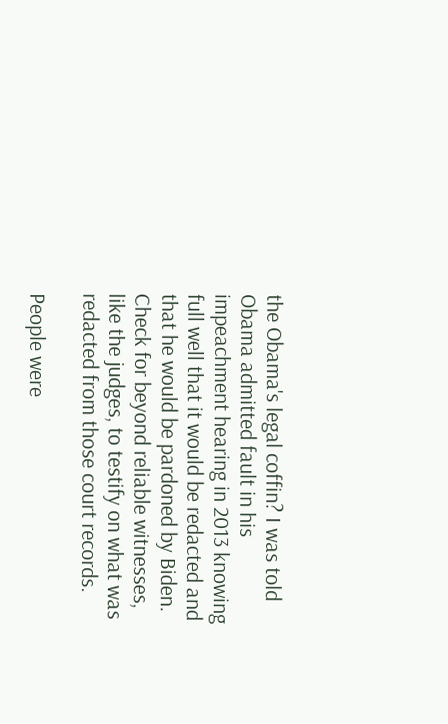the Obama's legal coffin? I was told Obama admitted fault in his impeachment hearing in 2013 knowing full well that it would be redacted and that he would be pardoned by Biden. Check for beyond reliable witnesses, like the judges, to testify on what was redacted from those court records.

People were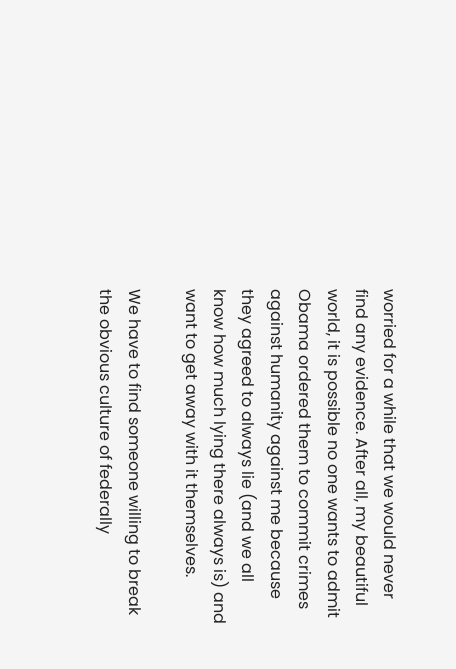worried for a while that we would never find any evidence. After all, my beautiful world, it is possible no one wants to admit Obama ordered them to commit crimes against humanity against me because they agreed to always lie (and we all know how much lying there always is) and want to get away with it themselves.

We have to find someone willing to break the obvious culture of federally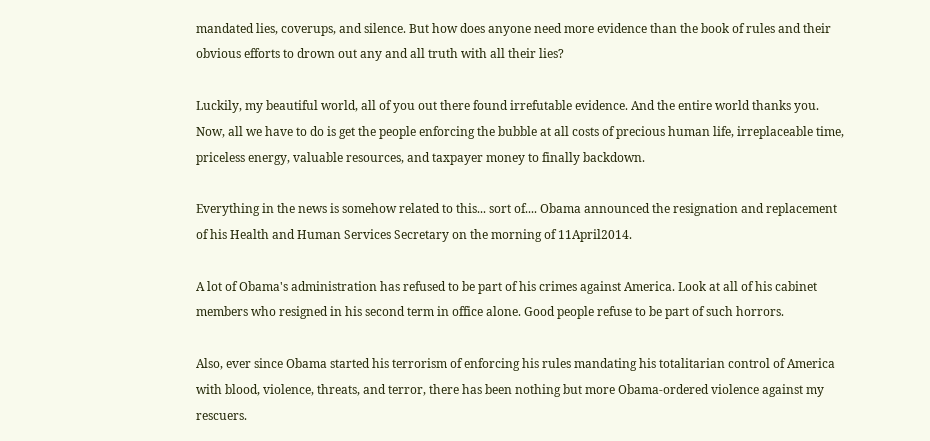mandated lies, coverups, and silence. But how does anyone need more evidence than the book of rules and their obvious efforts to drown out any and all truth with all their lies?

Luckily, my beautiful world, all of you out there found irrefutable evidence. And the entire world thanks you. Now, all we have to do is get the people enforcing the bubble at all costs of precious human life, irreplaceable time, priceless energy, valuable resources, and taxpayer money to finally backdown.

Everything in the news is somehow related to this... sort of.... Obama announced the resignation and replacement of his Health and Human Services Secretary on the morning of 11April2014.

A lot of Obama's administration has refused to be part of his crimes against America. Look at all of his cabinet members who resigned in his second term in office alone. Good people refuse to be part of such horrors.

Also, ever since Obama started his terrorism of enforcing his rules mandating his totalitarian control of America with blood, violence, threats, and terror, there has been nothing but more Obama-ordered violence against my rescuers.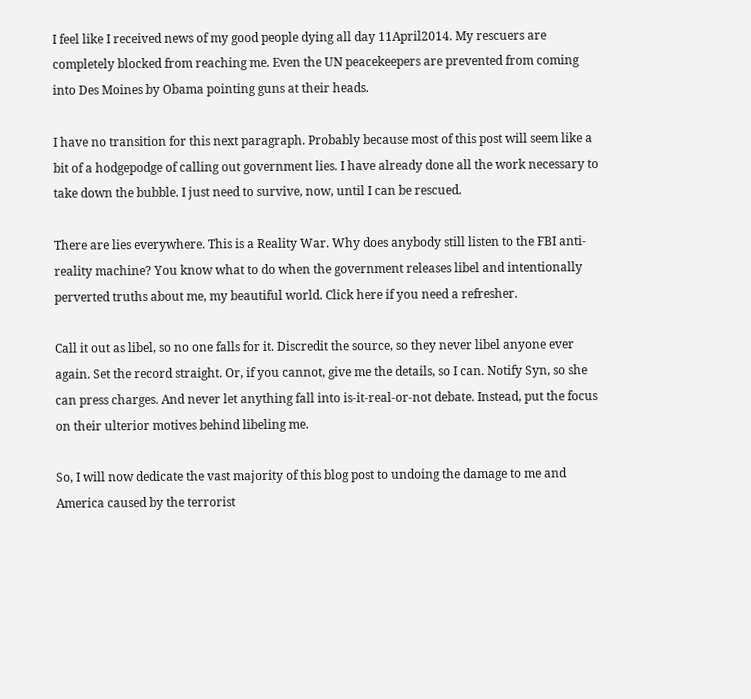I feel like I received news of my good people dying all day 11April2014. My rescuers are completely blocked from reaching me. Even the UN peacekeepers are prevented from coming into Des Moines by Obama pointing guns at their heads.

I have no transition for this next paragraph. Probably because most of this post will seem like a bit of a hodgepodge of calling out government lies. I have already done all the work necessary to take down the bubble. I just need to survive, now, until I can be rescued.

There are lies everywhere. This is a Reality War. Why does anybody still listen to the FBI anti-reality machine? You know what to do when the government releases libel and intentionally perverted truths about me, my beautiful world. Click here if you need a refresher.

Call it out as libel, so no one falls for it. Discredit the source, so they never libel anyone ever again. Set the record straight. Or, if you cannot, give me the details, so I can. Notify Syn, so she can press charges. And never let anything fall into is-it-real-or-not debate. Instead, put the focus on their ulterior motives behind libeling me.

So, I will now dedicate the vast majority of this blog post to undoing the damage to me and America caused by the terrorist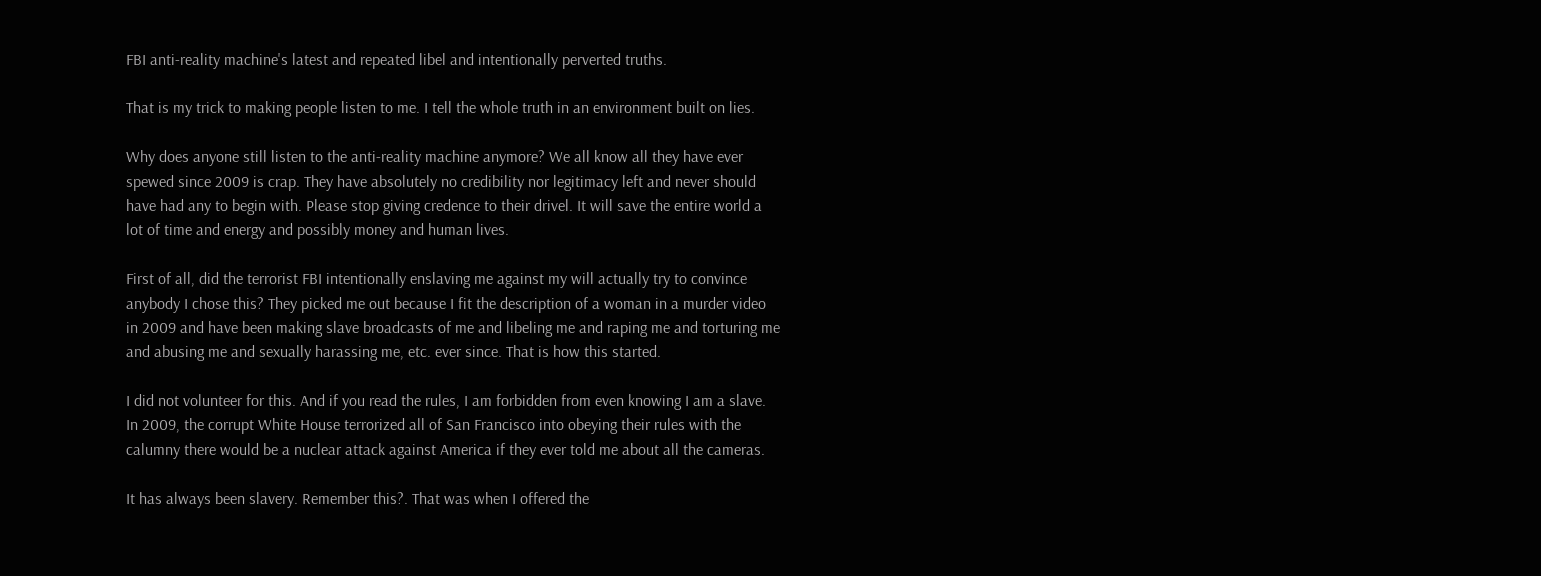FBI anti-reality machine's latest and repeated libel and intentionally perverted truths.

That is my trick to making people listen to me. I tell the whole truth in an environment built on lies.

Why does anyone still listen to the anti-reality machine anymore? We all know all they have ever spewed since 2009 is crap. They have absolutely no credibility nor legitimacy left and never should have had any to begin with. Please stop giving credence to their drivel. It will save the entire world a lot of time and energy and possibly money and human lives.

First of all, did the terrorist FBI intentionally enslaving me against my will actually try to convince anybody I chose this? They picked me out because I fit the description of a woman in a murder video in 2009 and have been making slave broadcasts of me and libeling me and raping me and torturing me and abusing me and sexually harassing me, etc. ever since. That is how this started.

I did not volunteer for this. And if you read the rules, I am forbidden from even knowing I am a slave. In 2009, the corrupt White House terrorized all of San Francisco into obeying their rules with the calumny there would be a nuclear attack against America if they ever told me about all the cameras.

It has always been slavery. Remember this?. That was when I offered the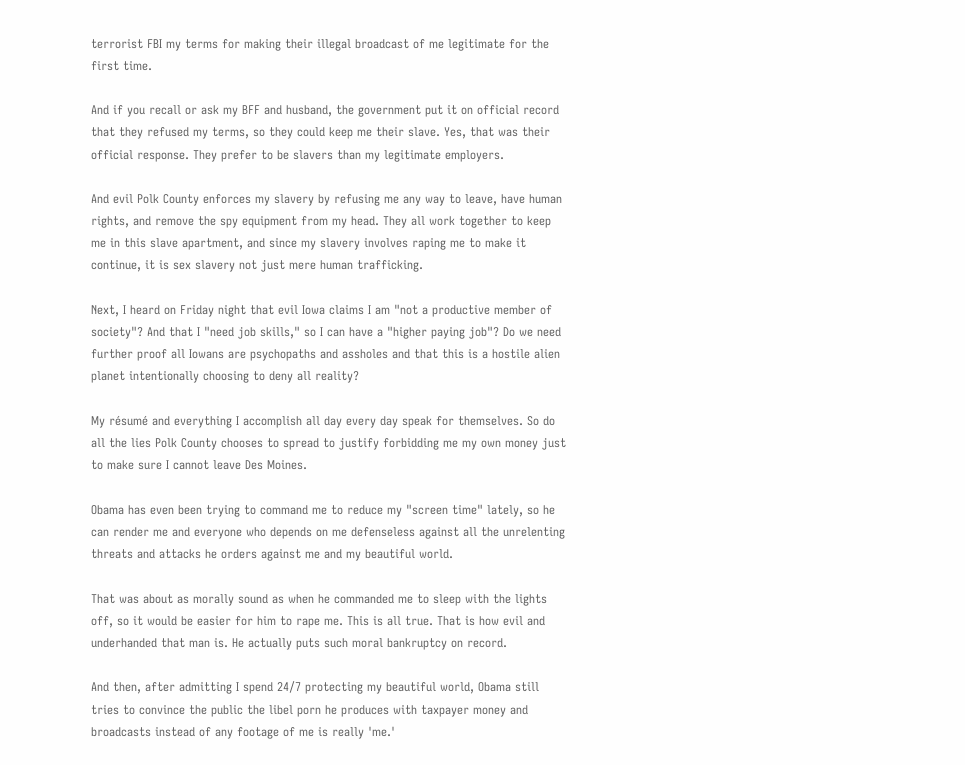terrorist FBI my terms for making their illegal broadcast of me legitimate for the first time.

And if you recall or ask my BFF and husband, the government put it on official record that they refused my terms, so they could keep me their slave. Yes, that was their official response. They prefer to be slavers than my legitimate employers.

And evil Polk County enforces my slavery by refusing me any way to leave, have human rights, and remove the spy equipment from my head. They all work together to keep me in this slave apartment, and since my slavery involves raping me to make it continue, it is sex slavery not just mere human trafficking.

Next, I heard on Friday night that evil Iowa claims I am "not a productive member of society"? And that I "need job skills," so I can have a "higher paying job"? Do we need further proof all Iowans are psychopaths and assholes and that this is a hostile alien planet intentionally choosing to deny all reality?

My résumé and everything I accomplish all day every day speak for themselves. So do all the lies Polk County chooses to spread to justify forbidding me my own money just to make sure I cannot leave Des Moines.

Obama has even been trying to command me to reduce my "screen time" lately, so he can render me and everyone who depends on me defenseless against all the unrelenting threats and attacks he orders against me and my beautiful world.

That was about as morally sound as when he commanded me to sleep with the lights off, so it would be easier for him to rape me. This is all true. That is how evil and underhanded that man is. He actually puts such moral bankruptcy on record.

And then, after admitting I spend 24/7 protecting my beautiful world, Obama still tries to convince the public the libel porn he produces with taxpayer money and broadcasts instead of any footage of me is really 'me.'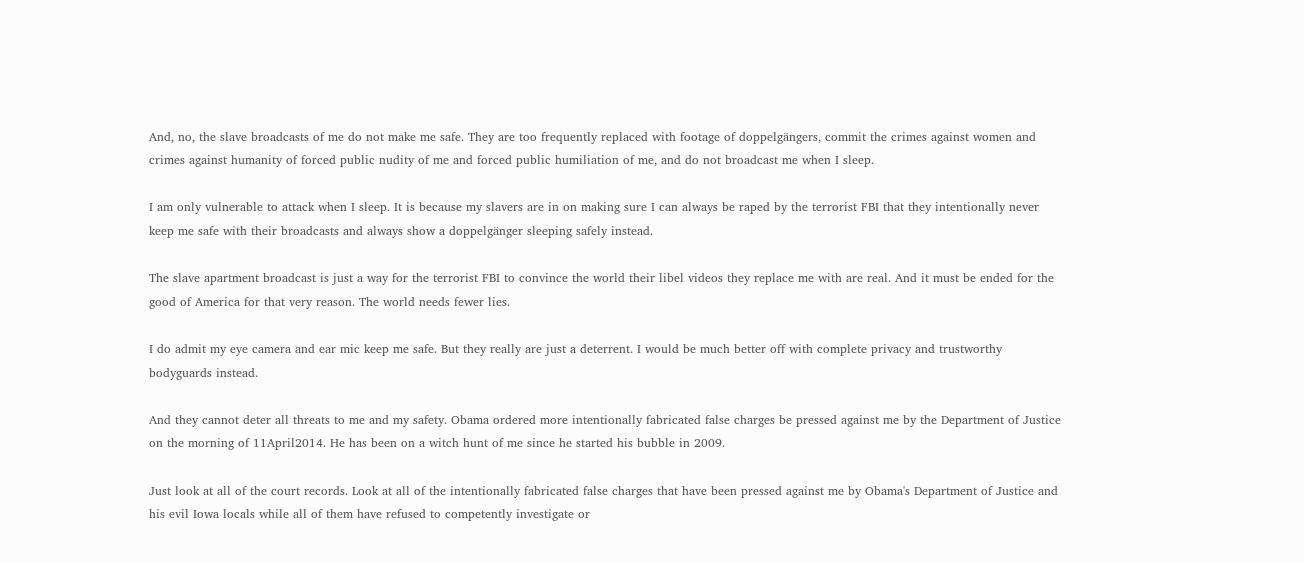And, no, the slave broadcasts of me do not make me safe. They are too frequently replaced with footage of doppelgängers, commit the crimes against women and crimes against humanity of forced public nudity of me and forced public humiliation of me, and do not broadcast me when I sleep.

I am only vulnerable to attack when I sleep. It is because my slavers are in on making sure I can always be raped by the terrorist FBI that they intentionally never keep me safe with their broadcasts and always show a doppelgänger sleeping safely instead.

The slave apartment broadcast is just a way for the terrorist FBI to convince the world their libel videos they replace me with are real. And it must be ended for the good of America for that very reason. The world needs fewer lies.

I do admit my eye camera and ear mic keep me safe. But they really are just a deterrent. I would be much better off with complete privacy and trustworthy bodyguards instead.

And they cannot deter all threats to me and my safety. Obama ordered more intentionally fabricated false charges be pressed against me by the Department of Justice on the morning of 11April2014. He has been on a witch hunt of me since he started his bubble in 2009.

Just look at all of the court records. Look at all of the intentionally fabricated false charges that have been pressed against me by Obama's Department of Justice and his evil Iowa locals while all of them have refused to competently investigate or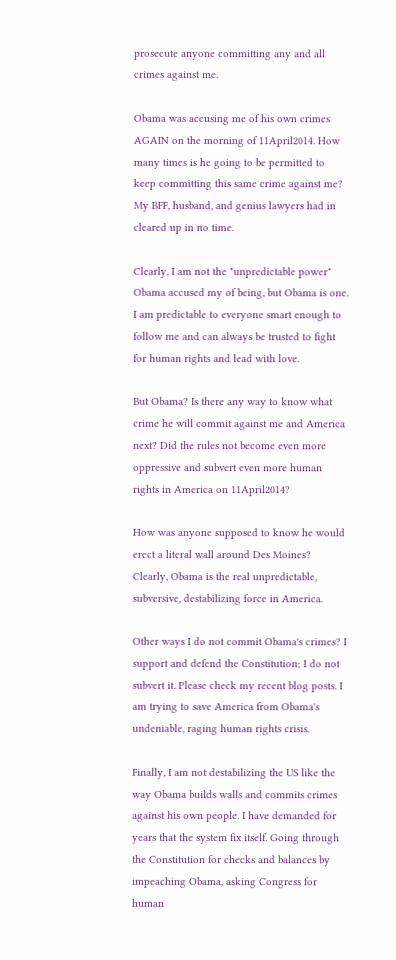prosecute anyone committing any and all crimes against me.

Obama was accusing me of his own crimes AGAIN on the morning of 11April2014. How many times is he going to be permitted to keep committing this same crime against me? My BFF, husband, and genius lawyers had in cleared up in no time.

Clearly, I am not the "unpredictable power" Obama accused my of being, but Obama is one. I am predictable to everyone smart enough to follow me and can always be trusted to fight for human rights and lead with love.

But Obama? Is there any way to know what crime he will commit against me and America next? Did the rules not become even more oppressive and subvert even more human rights in America on 11April2014?

How was anyone supposed to know he would erect a literal wall around Des Moines? Clearly, Obama is the real unpredictable, subversive, destabilizing force in America.

Other ways I do not commit Obama's crimes? I support and defend the Constitution; I do not subvert it. Please check my recent blog posts. I am trying to save America from Obama's undeniable, raging human rights crisis.

Finally, I am not destabilizing the US like the way Obama builds walls and commits crimes against his own people. I have demanded for years that the system fix itself. Going through the Constitution for checks and balances by impeaching Obama, asking Congress for human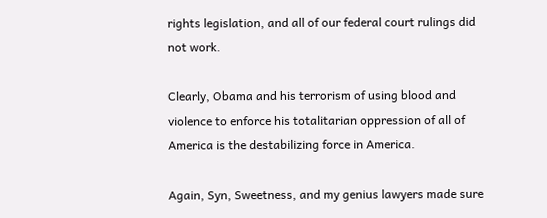rights legislation, and all of our federal court rulings did not work.

Clearly, Obama and his terrorism of using blood and violence to enforce his totalitarian oppression of all of America is the destabilizing force in America.

Again, Syn, Sweetness, and my genius lawyers made sure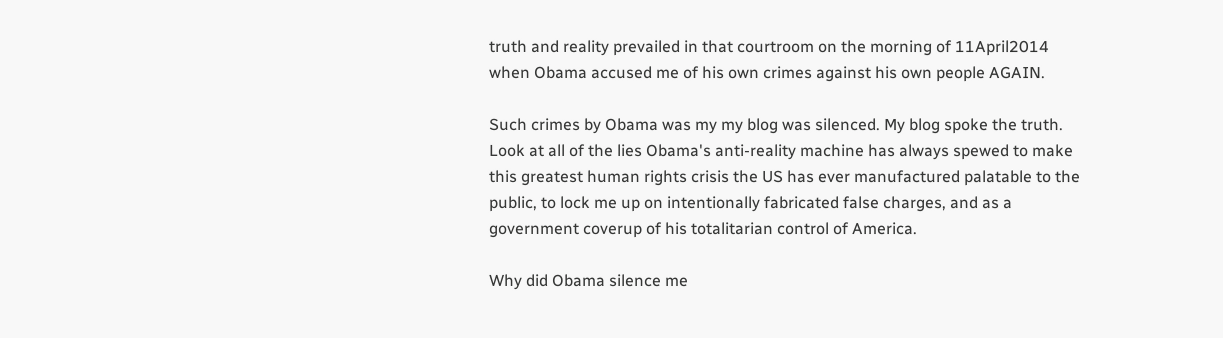truth and reality prevailed in that courtroom on the morning of 11April2014 when Obama accused me of his own crimes against his own people AGAIN.

Such crimes by Obama was my my blog was silenced. My blog spoke the truth. Look at all of the lies Obama's anti-reality machine has always spewed to make this greatest human rights crisis the US has ever manufactured palatable to the public, to lock me up on intentionally fabricated false charges, and as a government coverup of his totalitarian control of America.

Why did Obama silence me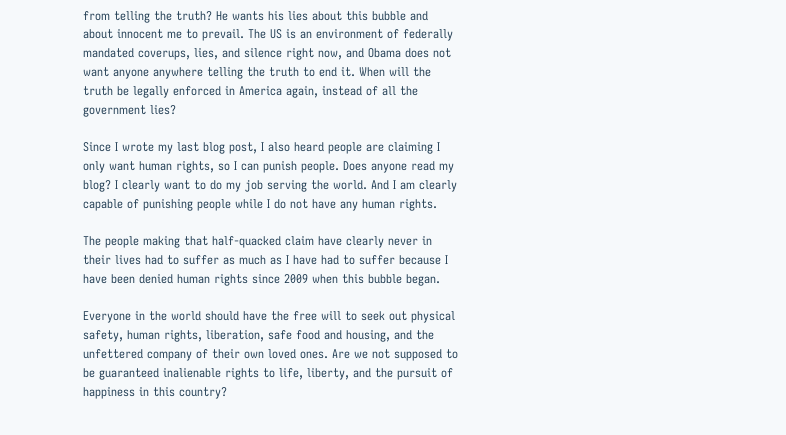from telling the truth? He wants his lies about this bubble and about innocent me to prevail. The US is an environment of federally mandated coverups, lies, and silence right now, and Obama does not want anyone anywhere telling the truth to end it. When will the truth be legally enforced in America again, instead of all the government lies?

Since I wrote my last blog post, I also heard people are claiming I only want human rights, so I can punish people. Does anyone read my blog? I clearly want to do my job serving the world. And I am clearly capable of punishing people while I do not have any human rights.

The people making that half-quacked claim have clearly never in their lives had to suffer as much as I have had to suffer because I have been denied human rights since 2009 when this bubble began.

Everyone in the world should have the free will to seek out physical safety, human rights, liberation, safe food and housing, and the unfettered company of their own loved ones. Are we not supposed to be guaranteed inalienable rights to life, liberty, and the pursuit of happiness in this country?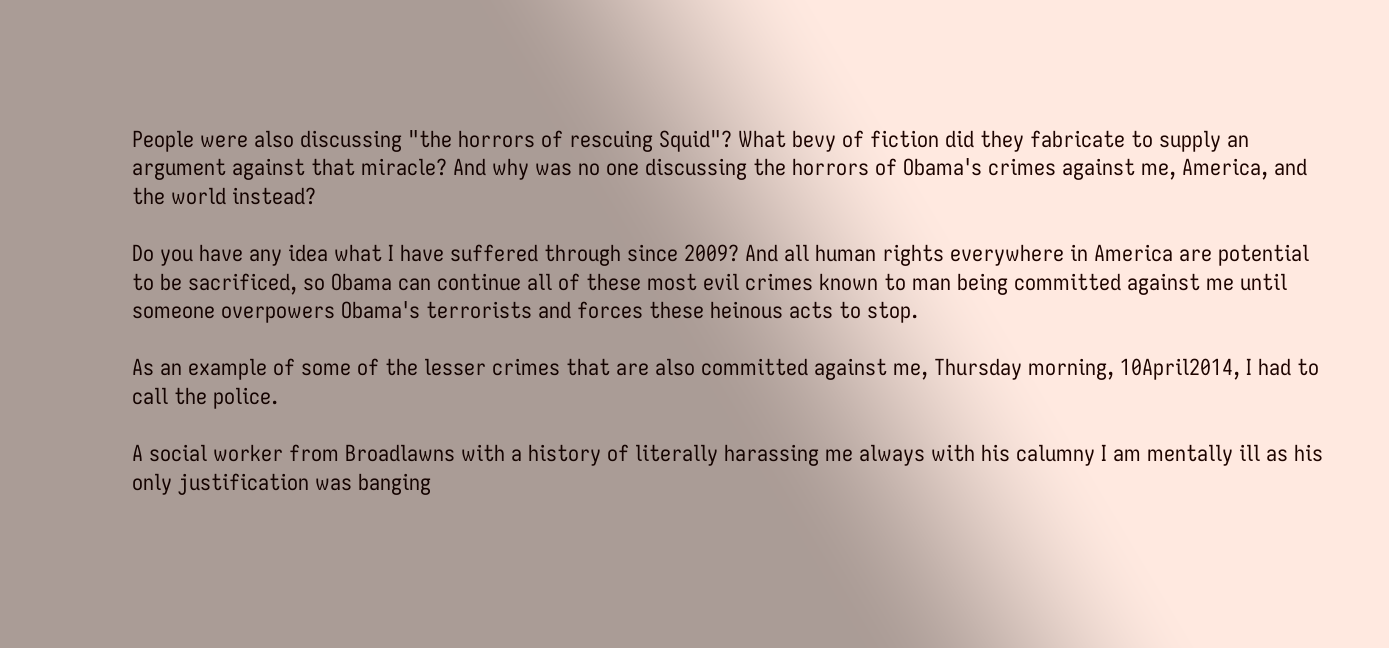People were also discussing "the horrors of rescuing Squid"? What bevy of fiction did they fabricate to supply an argument against that miracle? And why was no one discussing the horrors of Obama's crimes against me, America, and the world instead?

Do you have any idea what I have suffered through since 2009? And all human rights everywhere in America are potential to be sacrificed, so Obama can continue all of these most evil crimes known to man being committed against me until someone overpowers Obama's terrorists and forces these heinous acts to stop.

As an example of some of the lesser crimes that are also committed against me, Thursday morning, 10April2014, I had to call the police.

A social worker from Broadlawns with a history of literally harassing me always with his calumny I am mentally ill as his only justification was banging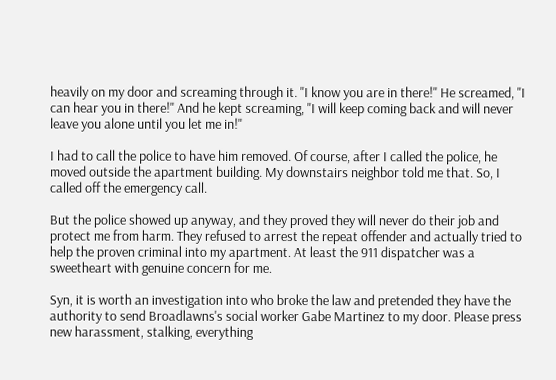heavily on my door and screaming through it. "I know you are in there!" He screamed, "I can hear you in there!" And he kept screaming, "I will keep coming back and will never leave you alone until you let me in!"

I had to call the police to have him removed. Of course, after I called the police, he moved outside the apartment building. My downstairs neighbor told me that. So, I called off the emergency call.

But the police showed up anyway, and they proved they will never do their job and protect me from harm. They refused to arrest the repeat offender and actually tried to help the proven criminal into my apartment. At least the 911 dispatcher was a sweetheart with genuine concern for me.

Syn, it is worth an investigation into who broke the law and pretended they have the authority to send Broadlawns's social worker Gabe Martinez to my door. Please press new harassment, stalking, everything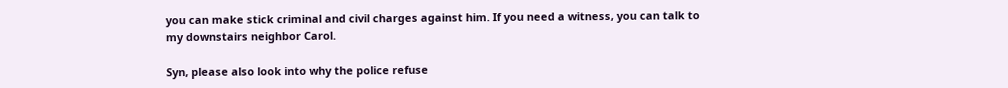you can make stick criminal and civil charges against him. If you need a witness, you can talk to my downstairs neighbor Carol.

Syn, please also look into why the police refuse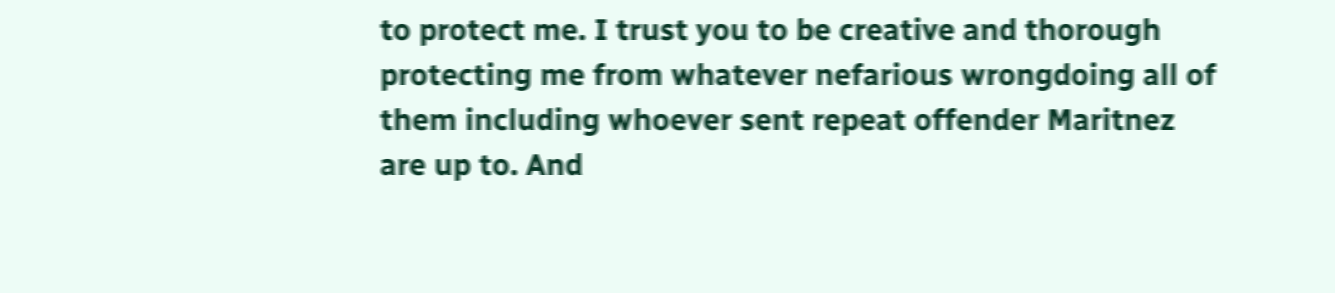to protect me. I trust you to be creative and thorough protecting me from whatever nefarious wrongdoing all of them including whoever sent repeat offender Maritnez are up to. And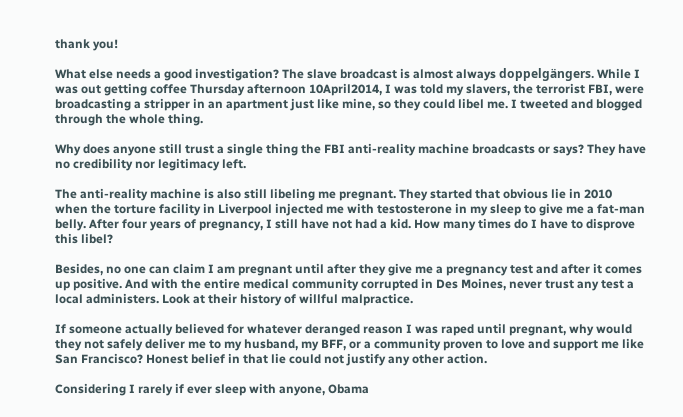thank you!

What else needs a good investigation? The slave broadcast is almost always doppelgängers. While I was out getting coffee Thursday afternoon 10April2014, I was told my slavers, the terrorist FBI, were broadcasting a stripper in an apartment just like mine, so they could libel me. I tweeted and blogged through the whole thing.

Why does anyone still trust a single thing the FBI anti-reality machine broadcasts or says? They have no credibility nor legitimacy left.

The anti-reality machine is also still libeling me pregnant. They started that obvious lie in 2010 when the torture facility in Liverpool injected me with testosterone in my sleep to give me a fat-man belly. After four years of pregnancy, I still have not had a kid. How many times do I have to disprove this libel?

Besides, no one can claim I am pregnant until after they give me a pregnancy test and after it comes up positive. And with the entire medical community corrupted in Des Moines, never trust any test a local administers. Look at their history of willful malpractice.

If someone actually believed for whatever deranged reason I was raped until pregnant, why would they not safely deliver me to my husband, my BFF, or a community proven to love and support me like San Francisco? Honest belief in that lie could not justify any other action.

Considering I rarely if ever sleep with anyone, Obama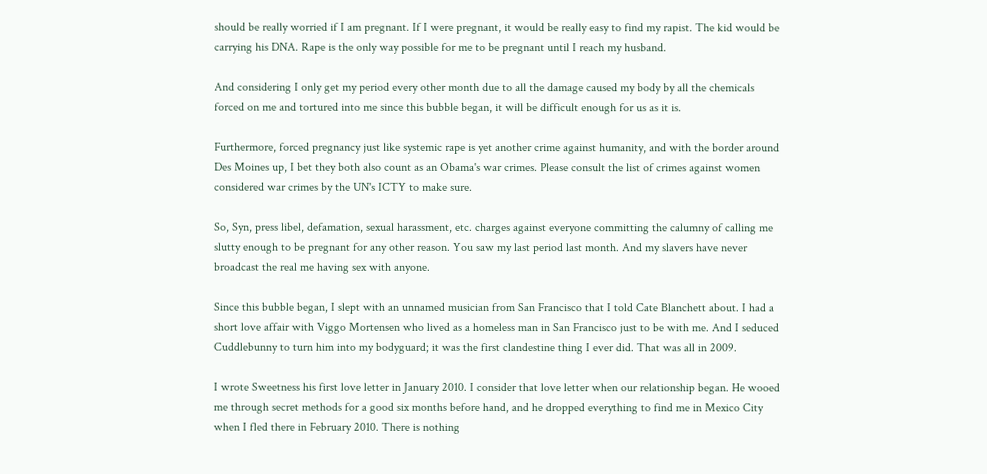should be really worried if I am pregnant. If I were pregnant, it would be really easy to find my rapist. The kid would be carrying his DNA. Rape is the only way possible for me to be pregnant until I reach my husband.

And considering I only get my period every other month due to all the damage caused my body by all the chemicals forced on me and tortured into me since this bubble began, it will be difficult enough for us as it is.

Furthermore, forced pregnancy just like systemic rape is yet another crime against humanity, and with the border around Des Moines up, I bet they both also count as an Obama's war crimes. Please consult the list of crimes against women considered war crimes by the UN's ICTY to make sure.

So, Syn, press libel, defamation, sexual harassment, etc. charges against everyone committing the calumny of calling me slutty enough to be pregnant for any other reason. You saw my last period last month. And my slavers have never broadcast the real me having sex with anyone.

Since this bubble began, I slept with an unnamed musician from San Francisco that I told Cate Blanchett about. I had a short love affair with Viggo Mortensen who lived as a homeless man in San Francisco just to be with me. And I seduced Cuddlebunny to turn him into my bodyguard; it was the first clandestine thing I ever did. That was all in 2009.

I wrote Sweetness his first love letter in January 2010. I consider that love letter when our relationship began. He wooed me through secret methods for a good six months before hand, and he dropped everything to find me in Mexico City when I fled there in February 2010. There is nothing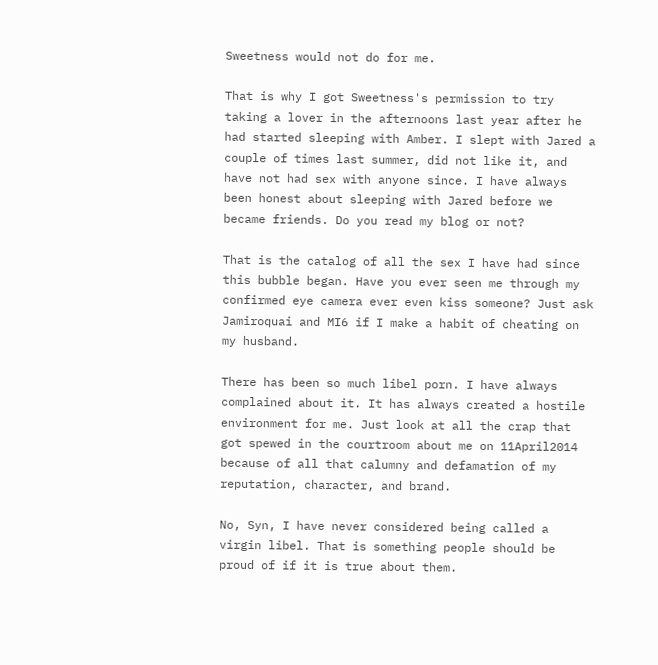Sweetness would not do for me.

That is why I got Sweetness's permission to try taking a lover in the afternoons last year after he had started sleeping with Amber. I slept with Jared a couple of times last summer, did not like it, and have not had sex with anyone since. I have always been honest about sleeping with Jared before we became friends. Do you read my blog or not?

That is the catalog of all the sex I have had since this bubble began. Have you ever seen me through my confirmed eye camera ever even kiss someone? Just ask Jamiroquai and MI6 if I make a habit of cheating on my husband.

There has been so much libel porn. I have always complained about it. It has always created a hostile environment for me. Just look at all the crap that got spewed in the courtroom about me on 11April2014 because of all that calumny and defamation of my reputation, character, and brand.

No, Syn, I have never considered being called a virgin libel. That is something people should be proud of if it is true about them.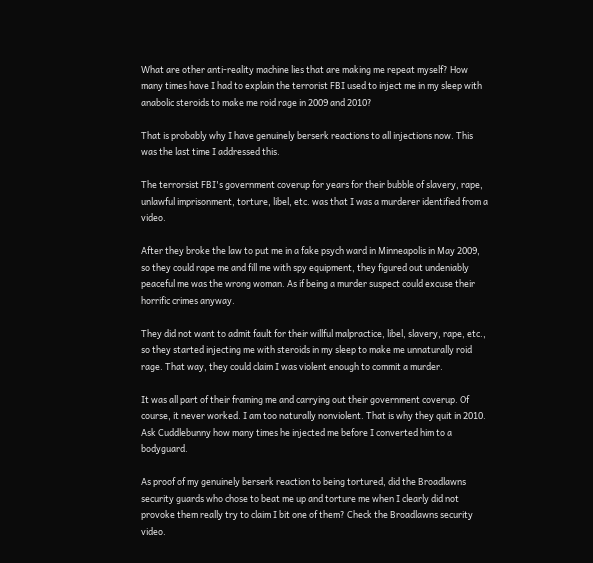What are other anti-reality machine lies that are making me repeat myself? How many times have I had to explain the terrorist FBI used to inject me in my sleep with anabolic steroids to make me roid rage in 2009 and 2010?

That is probably why I have genuinely berserk reactions to all injections now. This was the last time I addressed this.

The terrorsist FBI's government coverup for years for their bubble of slavery, rape, unlawful imprisonment, torture, libel, etc. was that I was a murderer identified from a video.

After they broke the law to put me in a fake psych ward in Minneapolis in May 2009, so they could rape me and fill me with spy equipment, they figured out undeniably peaceful me was the wrong woman. As if being a murder suspect could excuse their horrific crimes anyway.

They did not want to admit fault for their willful malpractice, libel, slavery, rape, etc., so they started injecting me with steroids in my sleep to make me unnaturally roid rage. That way, they could claim I was violent enough to commit a murder.

It was all part of their framing me and carrying out their government coverup. Of course, it never worked. I am too naturally nonviolent. That is why they quit in 2010. Ask Cuddlebunny how many times he injected me before I converted him to a bodyguard.

As proof of my genuinely berserk reaction to being tortured, did the Broadlawns security guards who chose to beat me up and torture me when I clearly did not provoke them really try to claim I bit one of them? Check the Broadlawns security video.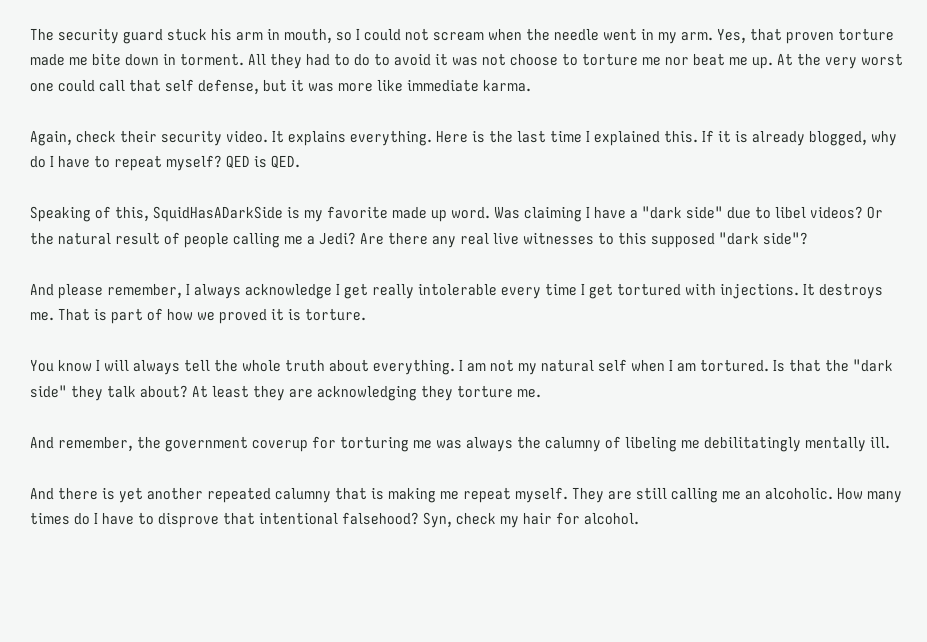The security guard stuck his arm in mouth, so I could not scream when the needle went in my arm. Yes, that proven torture made me bite down in torment. All they had to do to avoid it was not choose to torture me nor beat me up. At the very worst one could call that self defense, but it was more like immediate karma.

Again, check their security video. It explains everything. Here is the last time I explained this. If it is already blogged, why do I have to repeat myself? QED is QED.

Speaking of this, SquidHasADarkSide is my favorite made up word. Was claiming I have a "dark side" due to libel videos? Or the natural result of people calling me a Jedi? Are there any real live witnesses to this supposed "dark side"?

And please remember, I always acknowledge I get really intolerable every time I get tortured with injections. It destroys me. That is part of how we proved it is torture.

You know I will always tell the whole truth about everything. I am not my natural self when I am tortured. Is that the "dark side" they talk about? At least they are acknowledging they torture me.

And remember, the government coverup for torturing me was always the calumny of libeling me debilitatingly mentally ill.

And there is yet another repeated calumny that is making me repeat myself. They are still calling me an alcoholic. How many times do I have to disprove that intentional falsehood? Syn, check my hair for alcohol.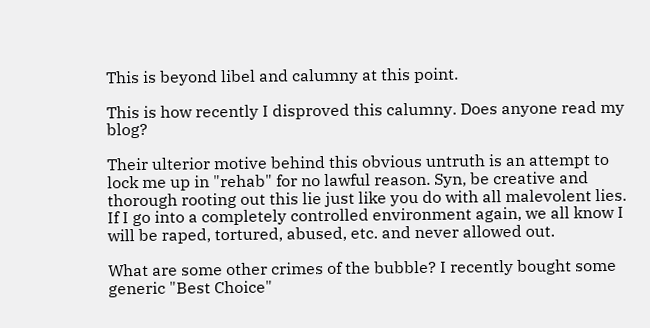This is beyond libel and calumny at this point.

This is how recently I disproved this calumny. Does anyone read my blog?

Their ulterior motive behind this obvious untruth is an attempt to lock me up in "rehab" for no lawful reason. Syn, be creative and thorough rooting out this lie just like you do with all malevolent lies. If I go into a completely controlled environment again, we all know I will be raped, tortured, abused, etc. and never allowed out.

What are some other crimes of the bubble? I recently bought some generic "Best Choice"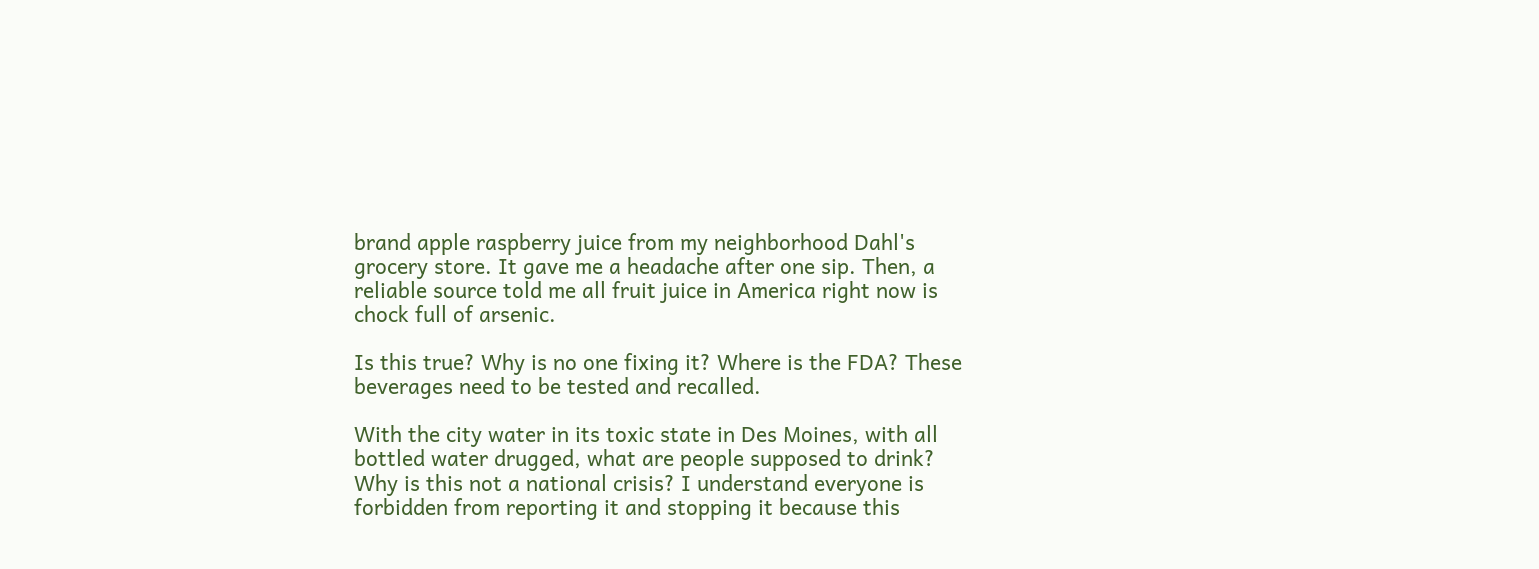brand apple raspberry juice from my neighborhood Dahl's grocery store. It gave me a headache after one sip. Then, a reliable source told me all fruit juice in America right now is chock full of arsenic.

Is this true? Why is no one fixing it? Where is the FDA? These beverages need to be tested and recalled.

With the city water in its toxic state in Des Moines, with all bottled water drugged, what are people supposed to drink? Why is this not a national crisis? I understand everyone is forbidden from reporting it and stopping it because this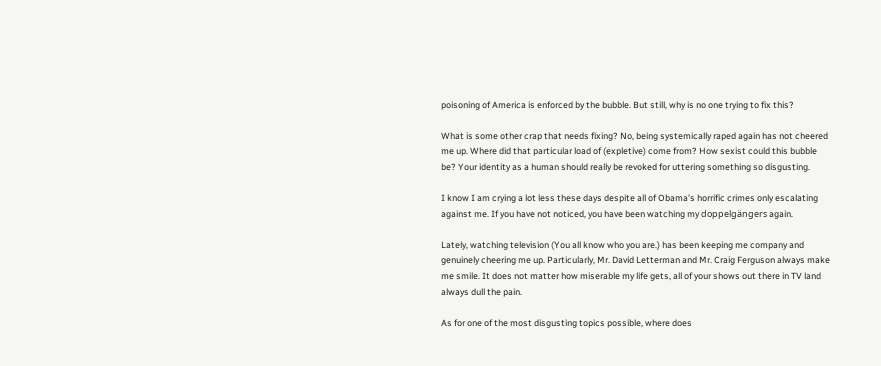poisoning of America is enforced by the bubble. But still, why is no one trying to fix this?

What is some other crap that needs fixing? No, being systemically raped again has not cheered me up. Where did that particular load of (expletive) come from? How sexist could this bubble be? Your identity as a human should really be revoked for uttering something so disgusting.

I know I am crying a lot less these days despite all of Obama's horrific crimes only escalating against me. If you have not noticed, you have been watching my doppelgängers again.

Lately, watching television (You all know who you are.) has been keeping me company and genuinely cheering me up. Particularly, Mr. David Letterman and Mr. Craig Ferguson always make me smile. It does not matter how miserable my life gets, all of your shows out there in TV land always dull the pain.

As for one of the most disgusting topics possible, where does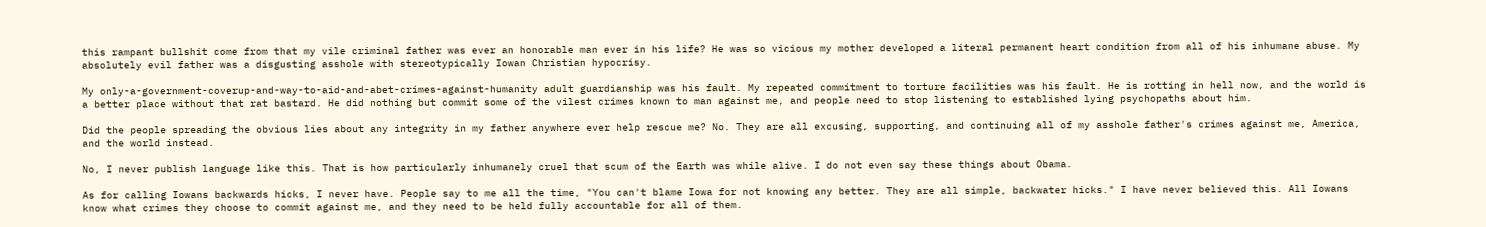this rampant bullshit come from that my vile criminal father was ever an honorable man ever in his life? He was so vicious my mother developed a literal permanent heart condition from all of his inhumane abuse. My absolutely evil father was a disgusting asshole with stereotypically Iowan Christian hypocrisy.

My only-a-government-coverup-and-way-to-aid-and-abet-crimes-against-humanity adult guardianship was his fault. My repeated commitment to torture facilities was his fault. He is rotting in hell now, and the world is a better place without that rat bastard. He did nothing but commit some of the vilest crimes known to man against me, and people need to stop listening to established lying psychopaths about him.

Did the people spreading the obvious lies about any integrity in my father anywhere ever help rescue me? No. They are all excusing, supporting, and continuing all of my asshole father's crimes against me, America, and the world instead.

No, I never publish language like this. That is how particularly inhumanely cruel that scum of the Earth was while alive. I do not even say these things about Obama.

As for calling Iowans backwards hicks, I never have. People say to me all the time, "You can't blame Iowa for not knowing any better. They are all simple, backwater hicks." I have never believed this. All Iowans know what crimes they choose to commit against me, and they need to be held fully accountable for all of them.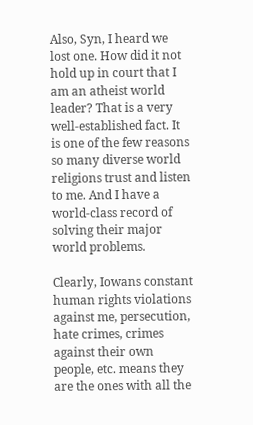Also, Syn, I heard we lost one. How did it not hold up in court that I am an atheist world leader? That is a very well-established fact. It is one of the few reasons so many diverse world religions trust and listen to me. And I have a world-class record of solving their major world problems.

Clearly, Iowans constant human rights violations against me, persecution, hate crimes, crimes against their own people, etc. means they are the ones with all the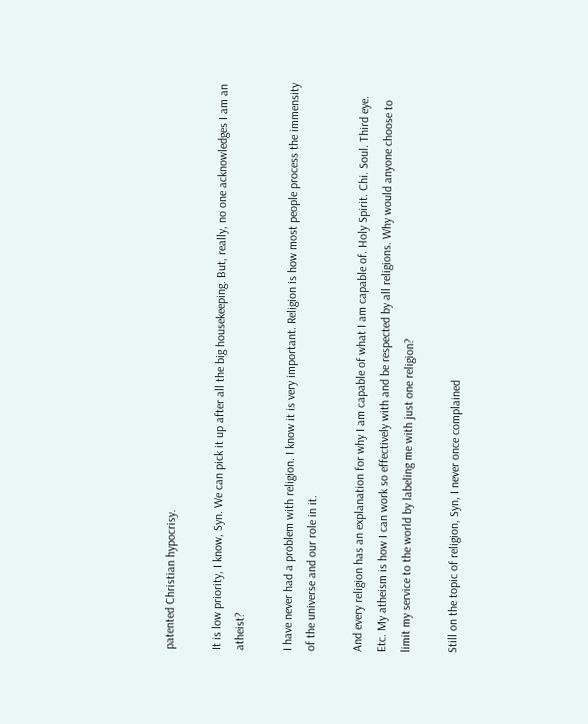patented Christian hypocrisy.

It is low priority, I know, Syn. We can pick it up after all the big housekeeping. But, really, no one acknowledges I am an atheist?

I have never had a problem with religion. I know it is very important. Religion is how most people process the immensity of the universe and our role in it.

And every religion has an explanation for why I am capable of what I am capable of. Holy Spirit. Chi. Soul. Third eye. Etc. My atheism is how I can work so effectively with and be respected by all religions. Why would anyone choose to limit my service to the world by labeling me with just one religion?

Still on the topic of religion, Syn, I never once complained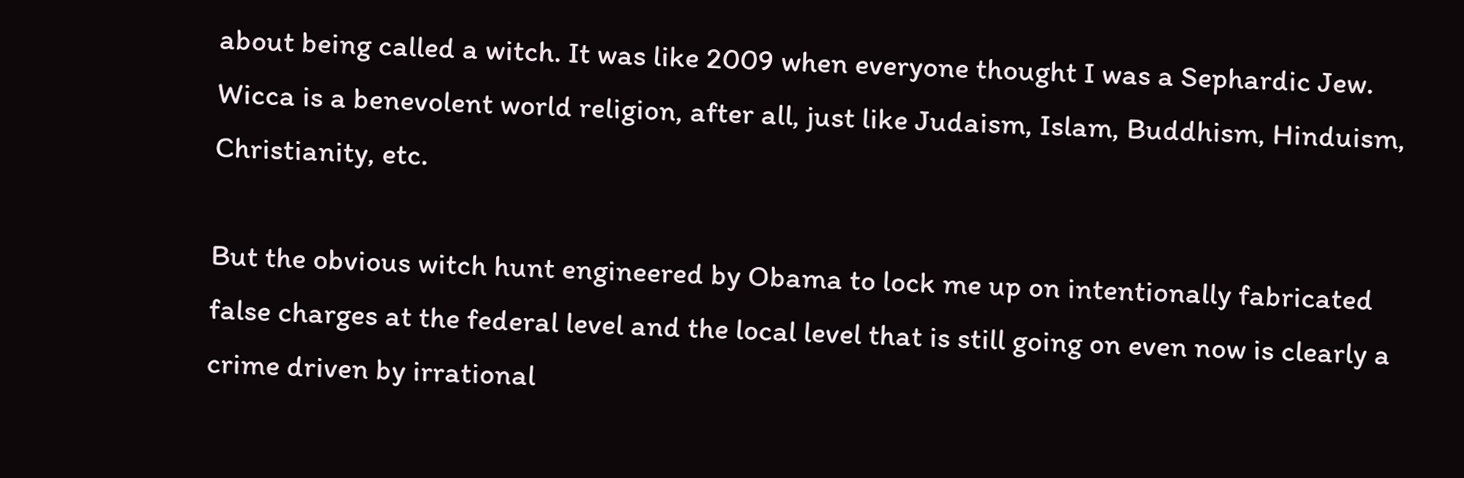about being called a witch. It was like 2009 when everyone thought I was a Sephardic Jew. Wicca is a benevolent world religion, after all, just like Judaism, Islam, Buddhism, Hinduism, Christianity, etc.

But the obvious witch hunt engineered by Obama to lock me up on intentionally fabricated false charges at the federal level and the local level that is still going on even now is clearly a crime driven by irrational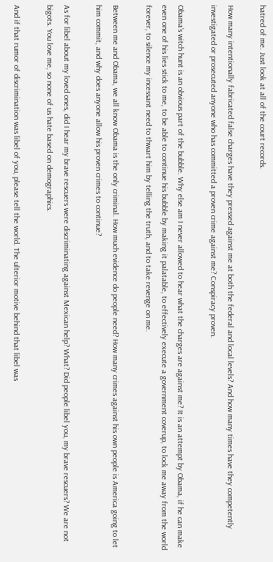hatred of me. Just look at all of the court records.

How many intentionally fabricated false charges have they pressed against me at both the federal and local levels? And how many times have they competently investigated or prosecuted anyone who has committed a proven crime against me? Conspiracy proven.

Obama's witch hunt is an obvious part of the bubble. Why else am I never allowed to hear what the charges are against me? It is an attempt by Obama, if he can make even one of his lies stick to me, to be able to continue his bubble by making it palatable, to effectively execute a government coverup, to lock me away from the world forever, to silence my incessant need to thwart him by telling the truth, and to take revenge on me.

Between me and Obama, we all know Obama is the only criminal. How much evidence do people need? How many crimes against his own people is America going to let him commit, and why does anyone allow his proven crimes to continue?

As for libel about my loved ones, did I hear my brave rescuers were discriminating against Mexican help? What? Did people libel you, my brave rescuers? We are not bigots. You love me, so none of us hate based on demographics.

And if that rumor of discrimination was libel of you, please tell the world. The ulterior motive behind that libel was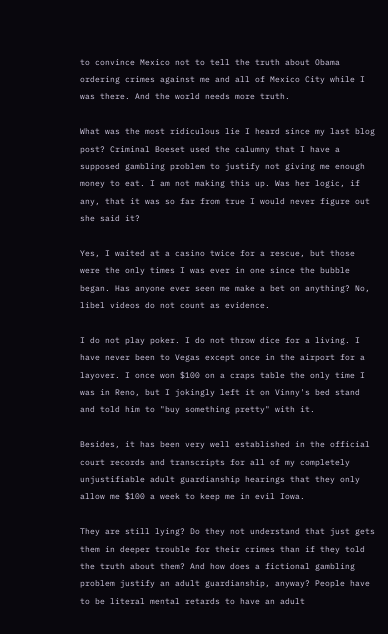to convince Mexico not to tell the truth about Obama ordering crimes against me and all of Mexico City while I was there. And the world needs more truth.

What was the most ridiculous lie I heard since my last blog post? Criminal Boeset used the calumny that I have a supposed gambling problem to justify not giving me enough money to eat. I am not making this up. Was her logic, if any, that it was so far from true I would never figure out she said it?

Yes, I waited at a casino twice for a rescue, but those were the only times I was ever in one since the bubble began. Has anyone ever seen me make a bet on anything? No, libel videos do not count as evidence.

I do not play poker. I do not throw dice for a living. I have never been to Vegas except once in the airport for a layover. I once won $100 on a craps table the only time I was in Reno, but I jokingly left it on Vinny's bed stand and told him to "buy something pretty" with it.

Besides, it has been very well established in the official court records and transcripts for all of my completely unjustifiable adult guardianship hearings that they only allow me $100 a week to keep me in evil Iowa.

They are still lying? Do they not understand that just gets them in deeper trouble for their crimes than if they told the truth about them? And how does a fictional gambling problem justify an adult guardianship, anyway? People have to be literal mental retards to have an adult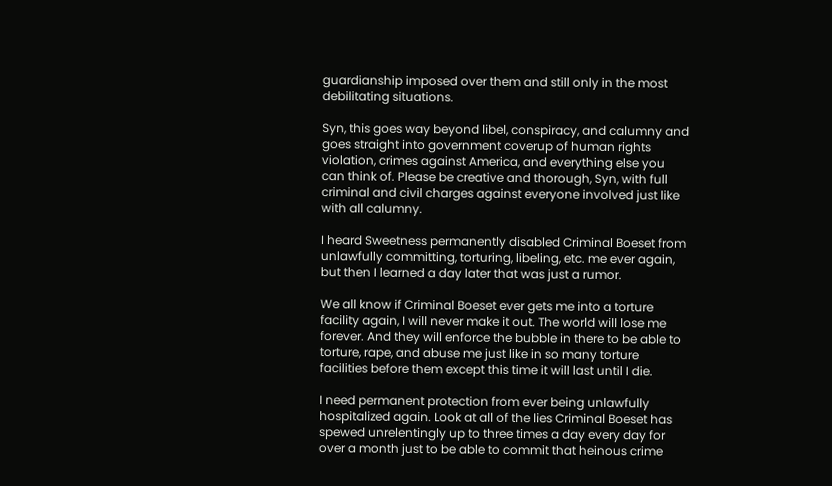guardianship imposed over them and still only in the most debilitating situations.

Syn, this goes way beyond libel, conspiracy, and calumny and goes straight into government coverup of human rights violation, crimes against America, and everything else you can think of. Please be creative and thorough, Syn, with full criminal and civil charges against everyone involved just like with all calumny.

I heard Sweetness permanently disabled Criminal Boeset from unlawfully committing, torturing, libeling, etc. me ever again, but then I learned a day later that was just a rumor.

We all know if Criminal Boeset ever gets me into a torture facility again, I will never make it out. The world will lose me forever. And they will enforce the bubble in there to be able to torture, rape, and abuse me just like in so many torture facilities before them except this time it will last until I die.

I need permanent protection from ever being unlawfully hospitalized again. Look at all of the lies Criminal Boeset has spewed unrelentingly up to three times a day every day for over a month just to be able to commit that heinous crime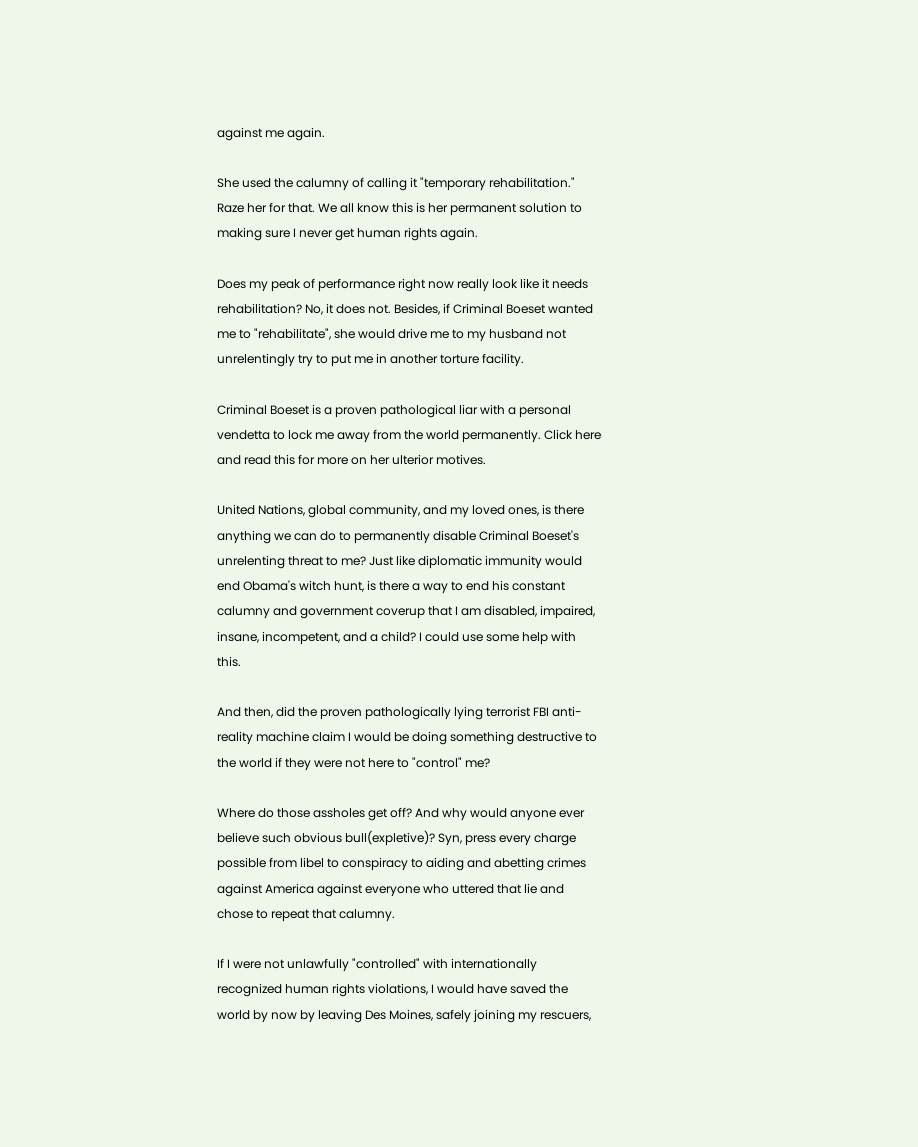against me again.

She used the calumny of calling it "temporary rehabilitation." Raze her for that. We all know this is her permanent solution to making sure I never get human rights again.

Does my peak of performance right now really look like it needs rehabilitation? No, it does not. Besides, if Criminal Boeset wanted me to "rehabilitate", she would drive me to my husband not unrelentingly try to put me in another torture facility.

Criminal Boeset is a proven pathological liar with a personal vendetta to lock me away from the world permanently. Click here and read this for more on her ulterior motives.

United Nations, global community, and my loved ones, is there anything we can do to permanently disable Criminal Boeset's unrelenting threat to me? Just like diplomatic immunity would end Obama's witch hunt, is there a way to end his constant calumny and government coverup that I am disabled, impaired, insane, incompetent, and a child? I could use some help with this.

And then, did the proven pathologically lying terrorist FBI anti-reality machine claim I would be doing something destructive to the world if they were not here to "control" me?

Where do those assholes get off? And why would anyone ever believe such obvious bull(expletive)? Syn, press every charge possible from libel to conspiracy to aiding and abetting crimes against America against everyone who uttered that lie and chose to repeat that calumny.

If I were not unlawfully "controlled" with internationally recognized human rights violations, I would have saved the world by now by leaving Des Moines, safely joining my rescuers,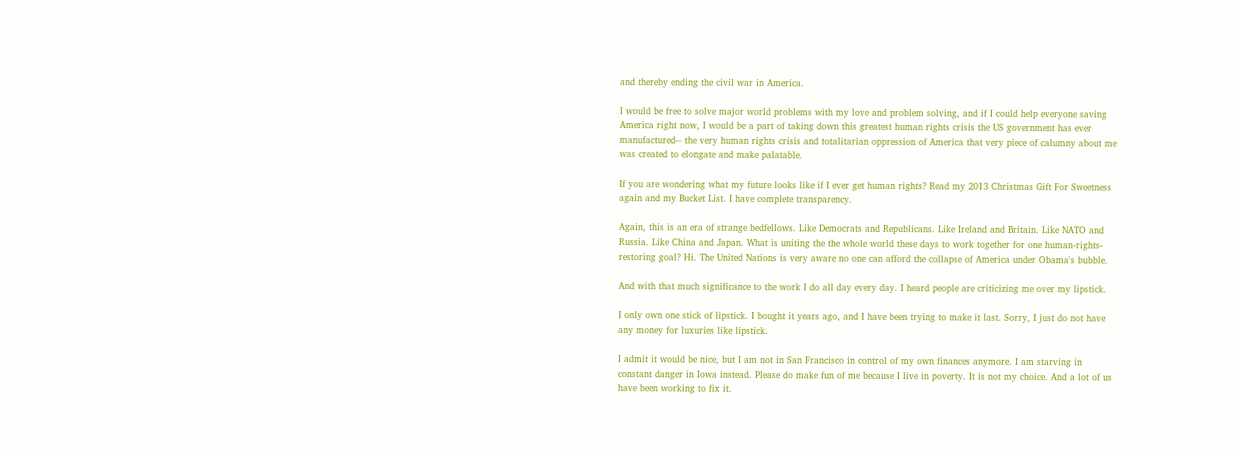and thereby ending the civil war in America.

I would be free to solve major world problems with my love and problem solving, and if I could help everyone saving America right now, I would be a part of taking down this greatest human rights crisis the US government has ever manufactured-- the very human rights crisis and totalitarian oppression of America that very piece of calumny about me was created to elongate and make palatable.

If you are wondering what my future looks like if I ever get human rights? Read my 2013 Christmas Gift For Sweetness again and my Bucket List. I have complete transparency.

Again, this is an era of strange bedfellows. Like Democrats and Republicans. Like Ireland and Britain. Like NATO and Russia. Like China and Japan. What is uniting the the whole world these days to work together for one human-rights-restoring goal? Hi. The United Nations is very aware no one can afford the collapse of America under Obama's bubble.

And with that much significance to the work I do all day every day. I heard people are criticizing me over my lipstick.

I only own one stick of lipstick. I bought it years ago, and I have been trying to make it last. Sorry, I just do not have any money for luxuries like lipstick.

I admit it would be nice, but I am not in San Francisco in control of my own finances anymore. I am starving in constant danger in Iowa instead. Please do make fun of me because I live in poverty. It is not my choice. And a lot of us have been working to fix it.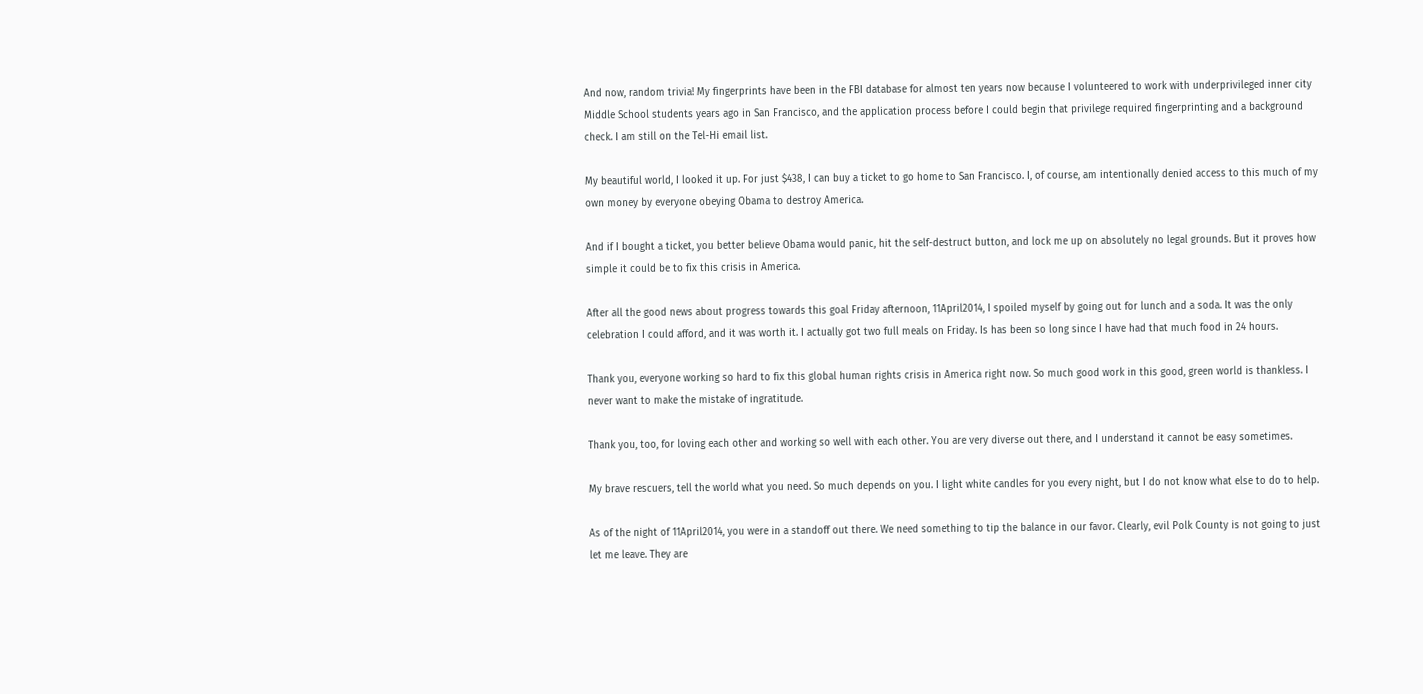And now, random trivia! My fingerprints have been in the FBI database for almost ten years now because I volunteered to work with underprivileged inner city Middle School students years ago in San Francisco, and the application process before I could begin that privilege required fingerprinting and a background check. I am still on the Tel-Hi email list.

My beautiful world, I looked it up. For just $438, I can buy a ticket to go home to San Francisco. I, of course, am intentionally denied access to this much of my own money by everyone obeying Obama to destroy America.

And if I bought a ticket, you better believe Obama would panic, hit the self-destruct button, and lock me up on absolutely no legal grounds. But it proves how simple it could be to fix this crisis in America.

After all the good news about progress towards this goal Friday afternoon, 11April2014, I spoiled myself by going out for lunch and a soda. It was the only celebration I could afford, and it was worth it. I actually got two full meals on Friday. Is has been so long since I have had that much food in 24 hours.

Thank you, everyone working so hard to fix this global human rights crisis in America right now. So much good work in this good, green world is thankless. I never want to make the mistake of ingratitude.

Thank you, too, for loving each other and working so well with each other. You are very diverse out there, and I understand it cannot be easy sometimes.

My brave rescuers, tell the world what you need. So much depends on you. I light white candles for you every night, but I do not know what else to do to help.

As of the night of 11April2014, you were in a standoff out there. We need something to tip the balance in our favor. Clearly, evil Polk County is not going to just let me leave. They are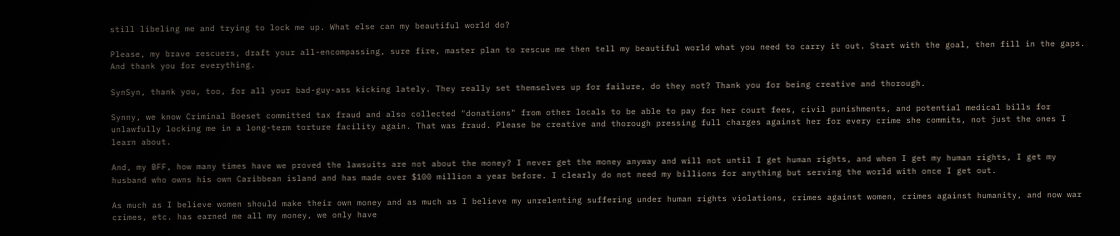still libeling me and trying to lock me up. What else can my beautiful world do?

Please, my brave rescuers, draft your all-encompassing, sure fire, master plan to rescue me then tell my beautiful world what you need to carry it out. Start with the goal, then fill in the gaps. And thank you for everything.

SynSyn, thank you, too, for all your bad-guy-ass kicking lately. They really set themselves up for failure, do they not? Thank you for being creative and thorough.

Synny, we know Criminal Boeset committed tax fraud and also collected "donations" from other locals to be able to pay for her court fees, civil punishments, and potential medical bills for unlawfully locking me in a long-term torture facility again. That was fraud. Please be creative and thorough pressing full charges against her for every crime she commits, not just the ones I learn about.

And, my BFF, how many times have we proved the lawsuits are not about the money? I never get the money anyway and will not until I get human rights, and when I get my human rights, I get my husband who owns his own Caribbean island and has made over $100 million a year before. I clearly do not need my billions for anything but serving the world with once I get out.

As much as I believe women should make their own money and as much as I believe my unrelenting suffering under human rights violations, crimes against women, crimes against humanity, and now war crimes, etc. has earned me all my money, we only have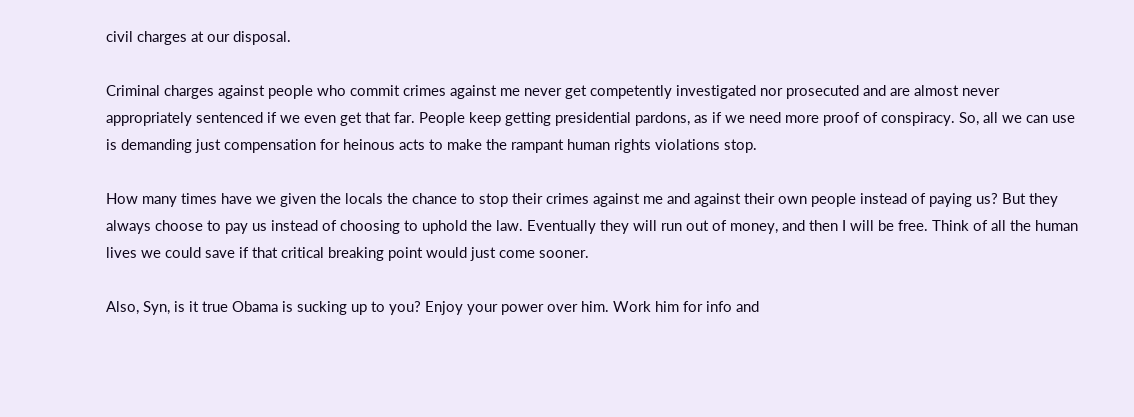civil charges at our disposal.

Criminal charges against people who commit crimes against me never get competently investigated nor prosecuted and are almost never appropriately sentenced if we even get that far. People keep getting presidential pardons, as if we need more proof of conspiracy. So, all we can use is demanding just compensation for heinous acts to make the rampant human rights violations stop.

How many times have we given the locals the chance to stop their crimes against me and against their own people instead of paying us? But they always choose to pay us instead of choosing to uphold the law. Eventually they will run out of money, and then I will be free. Think of all the human lives we could save if that critical breaking point would just come sooner.

Also, Syn, is it true Obama is sucking up to you? Enjoy your power over him. Work him for info and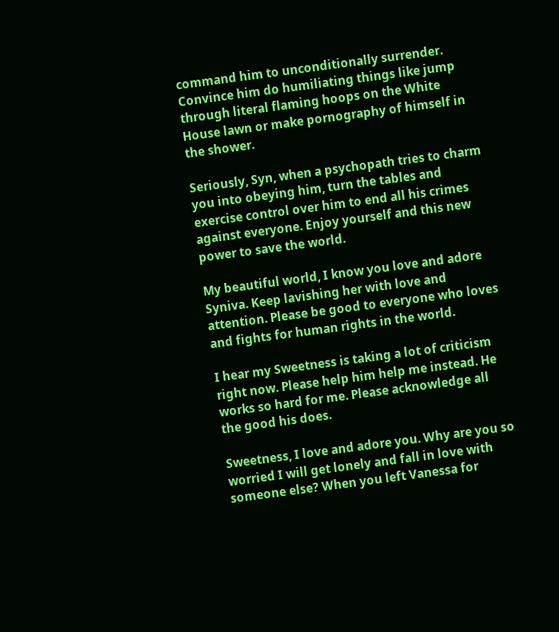command him to unconditionally surrender. Convince him do humiliating things like jump through literal flaming hoops on the White House lawn or make pornography of himself in the shower.

Seriously, Syn, when a psychopath tries to charm you into obeying him, turn the tables and exercise control over him to end all his crimes against everyone. Enjoy yourself and this new power to save the world.

My beautiful world, I know you love and adore Syniva. Keep lavishing her with love and attention. Please be good to everyone who loves and fights for human rights in the world.

I hear my Sweetness is taking a lot of criticism right now. Please help him help me instead. He works so hard for me. Please acknowledge all the good his does.

Sweetness, I love and adore you. Why are you so worried I will get lonely and fall in love with someone else? When you left Vanessa for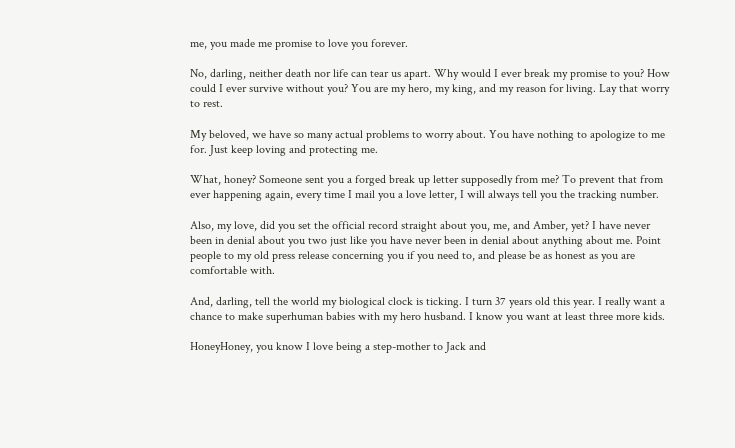me, you made me promise to love you forever.

No, darling, neither death nor life can tear us apart. Why would I ever break my promise to you? How could I ever survive without you? You are my hero, my king, and my reason for living. Lay that worry to rest.

My beloved, we have so many actual problems to worry about. You have nothing to apologize to me for. Just keep loving and protecting me.

What, honey? Someone sent you a forged break up letter supposedly from me? To prevent that from ever happening again, every time I mail you a love letter, I will always tell you the tracking number.

Also, my love, did you set the official record straight about you, me, and Amber, yet? I have never been in denial about you two just like you have never been in denial about anything about me. Point people to my old press release concerning you if you need to, and please be as honest as you are comfortable with.

And, darling, tell the world my biological clock is ticking. I turn 37 years old this year. I really want a chance to make superhuman babies with my hero husband. I know you want at least three more kids.

HoneyHoney, you know I love being a step-mother to Jack and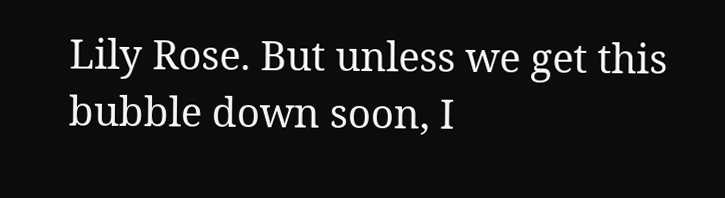Lily Rose. But unless we get this bubble down soon, I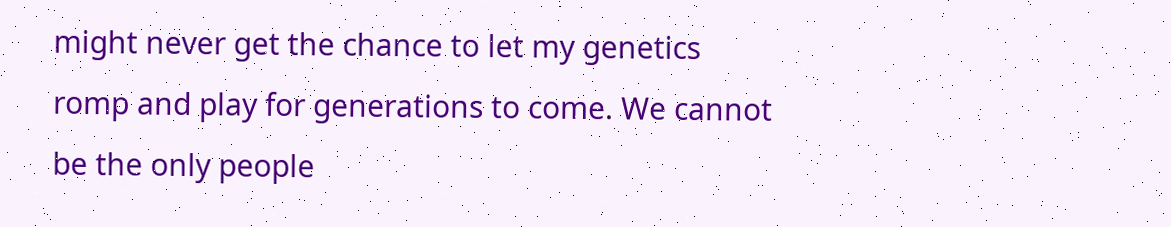might never get the chance to let my genetics romp and play for generations to come. We cannot be the only people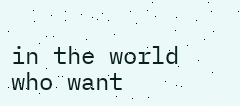in the world who want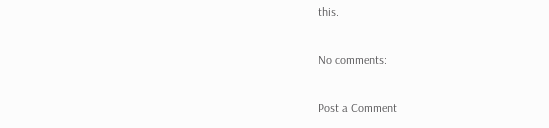this.

No comments:

Post a Comment